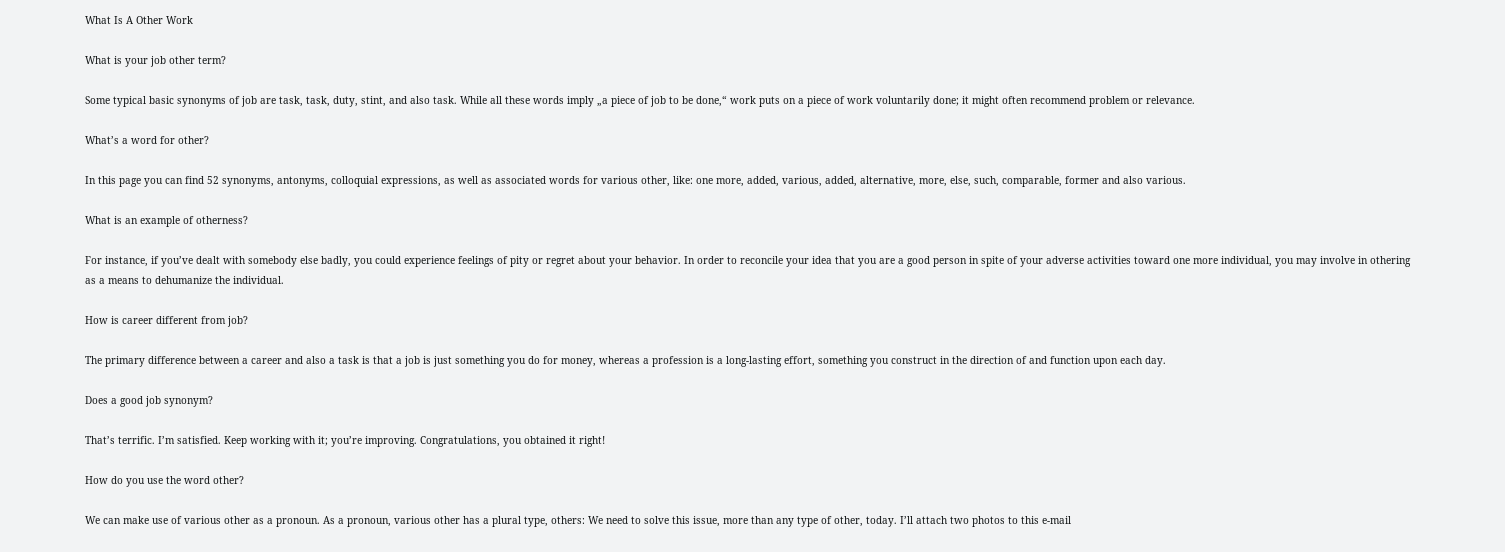What Is A Other Work

What is your job other term?

Some typical basic synonyms of job are task, task, duty, stint, and also task. While all these words imply „a piece of job to be done,“ work puts on a piece of work voluntarily done; it might often recommend problem or relevance.

What’s a word for other?

In this page you can find 52 synonyms, antonyms, colloquial expressions, as well as associated words for various other, like: one more, added, various, added, alternative, more, else, such, comparable, former and also various.

What is an example of otherness?

For instance, if you’ve dealt with somebody else badly, you could experience feelings of pity or regret about your behavior. In order to reconcile your idea that you are a good person in spite of your adverse activities toward one more individual, you may involve in othering as a means to dehumanize the individual.

How is career different from job?

The primary difference between a career and also a task is that a job is just something you do for money, whereas a profession is a long-lasting effort, something you construct in the direction of and function upon each day.

Does a good job synonym?

That’s terrific. I’m satisfied. Keep working with it; you’re improving. Congratulations, you obtained it right!

How do you use the word other?

We can make use of various other as a pronoun. As a pronoun, various other has a plural type, others: We need to solve this issue, more than any type of other, today. I’ll attach two photos to this e-mail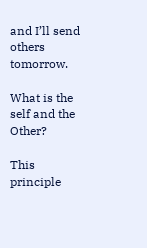and I’ll send others tomorrow.

What is the self and the Other?

This principle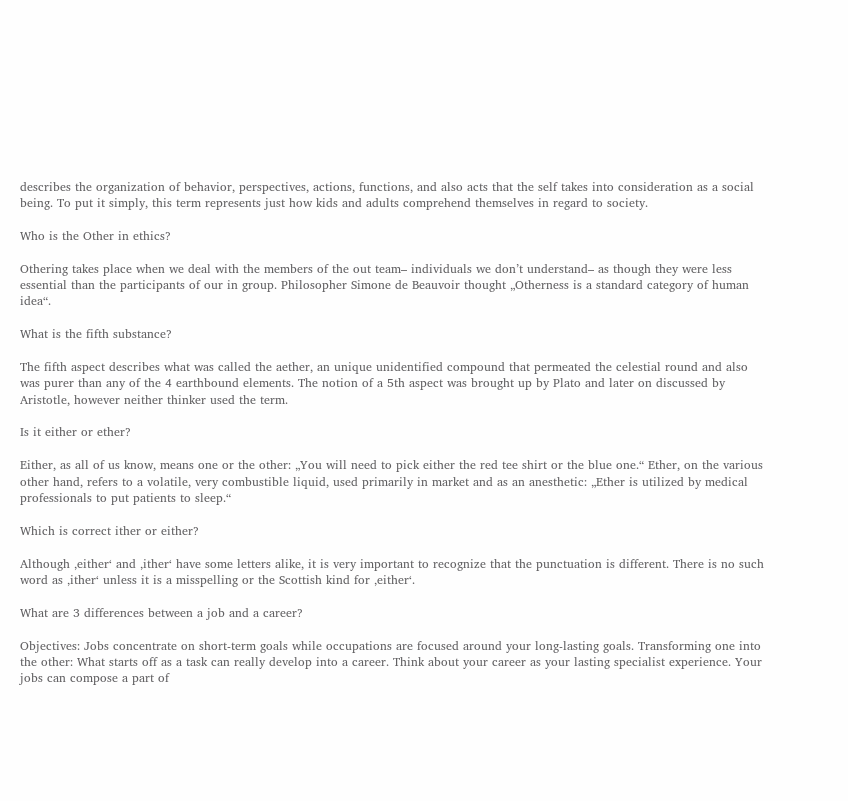describes the organization of behavior, perspectives, actions, functions, and also acts that the self takes into consideration as a social being. To put it simply, this term represents just how kids and adults comprehend themselves in regard to society.

Who is the Other in ethics?

Othering takes place when we deal with the members of the out team– individuals we don’t understand– as though they were less essential than the participants of our in group. Philosopher Simone de Beauvoir thought „Otherness is a standard category of human idea“.

What is the fifth substance?

The fifth aspect describes what was called the aether, an unique unidentified compound that permeated the celestial round and also was purer than any of the 4 earthbound elements. The notion of a 5th aspect was brought up by Plato and later on discussed by Aristotle, however neither thinker used the term.

Is it either or ether?

Either, as all of us know, means one or the other: „You will need to pick either the red tee shirt or the blue one.“ Ether, on the various other hand, refers to a volatile, very combustible liquid, used primarily in market and as an anesthetic: „Ether is utilized by medical professionals to put patients to sleep.“

Which is correct ither or either?

Although ‚either‘ and ‚ither‘ have some letters alike, it is very important to recognize that the punctuation is different. There is no such word as ‚ither‘ unless it is a misspelling or the Scottish kind for ‚either‘.

What are 3 differences between a job and a career?

Objectives: Jobs concentrate on short-term goals while occupations are focused around your long-lasting goals. Transforming one into the other: What starts off as a task can really develop into a career. Think about your career as your lasting specialist experience. Your jobs can compose a part of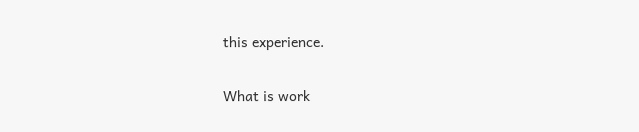this experience.

What is work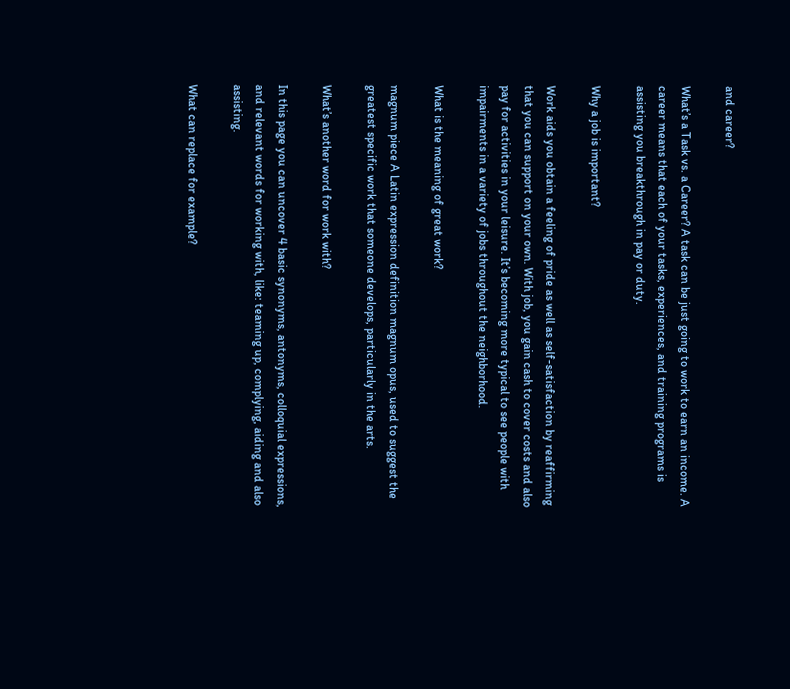and career?

What’s a Task vs. a Career? A task can be just going to work to earn an income. A career means that each of your tasks, experiences, and training programs is assisting you breakthrough in pay or duty.

Why a job is important?

Work aids you obtain a feeling of pride as well as self-satisfaction by reaffirming that you can support on your own. With job, you gain cash to cover costs and also pay for activities in your leisure. It’s becoming more typical to see people with impairments in a variety of jobs throughout the neighborhood.

What is the meaning of great work?

magnum piece A Latin expression definition magnum opus, used to suggest the greatest specific work that someone develops, particularly in the arts.

What’s another word for work with?

In this page you can uncover 4 basic synonyms, antonyms, colloquial expressions, and relevant words for working with, like: teaming up, complying, aiding and also assisting.

What can replace for example?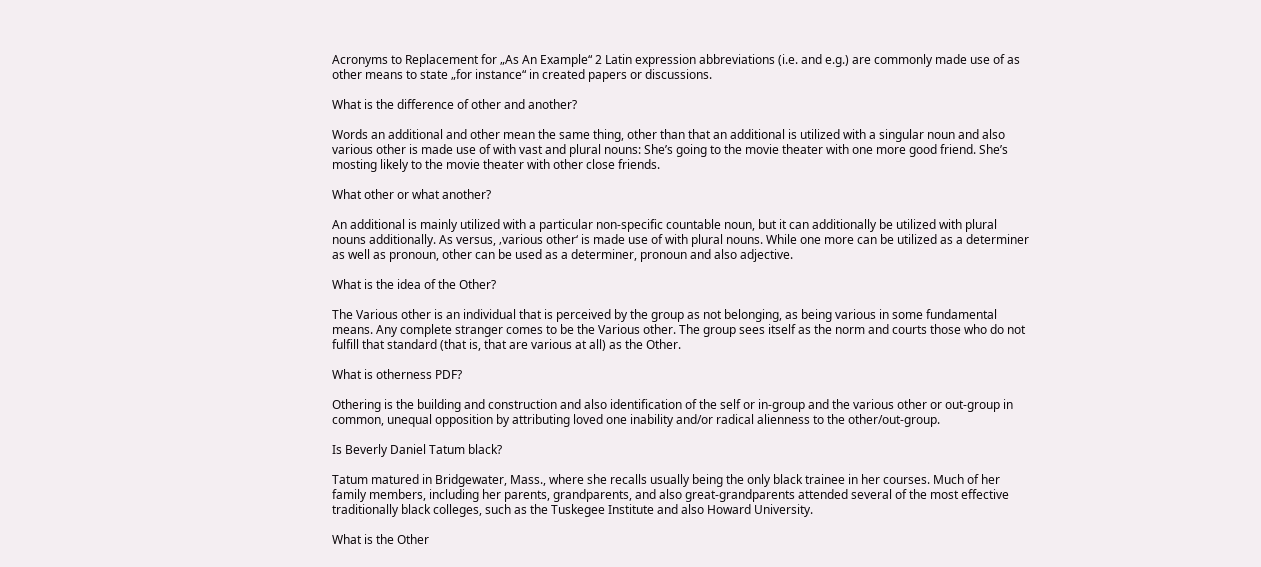Acronyms to Replacement for „As An Example“ 2 Latin expression abbreviations (i.e. and e.g.) are commonly made use of as other means to state „for instance“ in created papers or discussions.

What is the difference of other and another?

Words an additional and other mean the same thing, other than that an additional is utilized with a singular noun and also various other is made use of with vast and plural nouns: She’s going to the movie theater with one more good friend. She’s mosting likely to the movie theater with other close friends.

What other or what another?

An additional is mainly utilized with a particular non-specific countable noun, but it can additionally be utilized with plural nouns additionally. As versus, ‚various other‘ is made use of with plural nouns. While one more can be utilized as a determiner as well as pronoun, other can be used as a determiner, pronoun and also adjective.

What is the idea of the Other?

The Various other is an individual that is perceived by the group as not belonging, as being various in some fundamental means. Any complete stranger comes to be the Various other. The group sees itself as the norm and courts those who do not fulfill that standard (that is, that are various at all) as the Other.

What is otherness PDF?

Othering is the building and construction and also identification of the self or in-group and the various other or out-group in common, unequal opposition by attributing loved one inability and/or radical alienness to the other/out-group.

Is Beverly Daniel Tatum black?

Tatum matured in Bridgewater, Mass., where she recalls usually being the only black trainee in her courses. Much of her family members, including her parents, grandparents, and also great-grandparents attended several of the most effective traditionally black colleges, such as the Tuskegee Institute and also Howard University.

What is the Other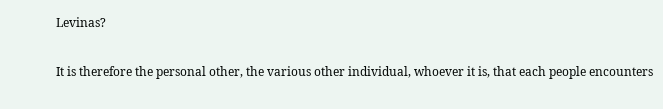Levinas?

It is therefore the personal other, the various other individual, whoever it is, that each people encounters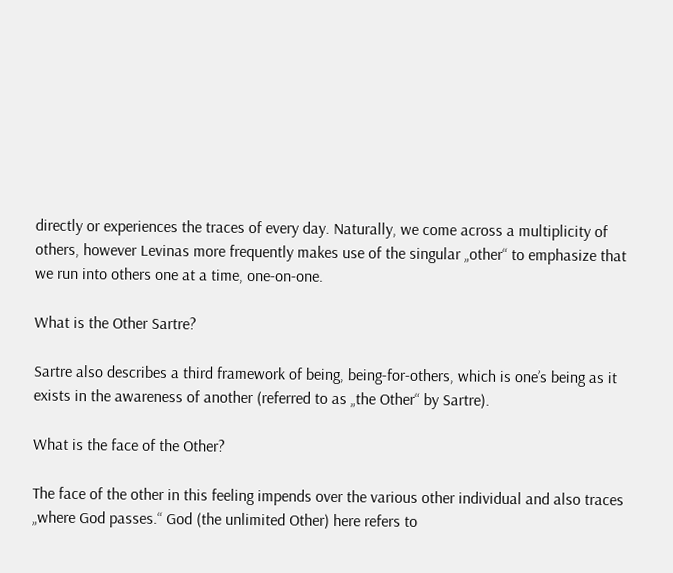directly or experiences the traces of every day. Naturally, we come across a multiplicity of others, however Levinas more frequently makes use of the singular „other“ to emphasize that we run into others one at a time, one-on-one.

What is the Other Sartre?

Sartre also describes a third framework of being, being-for-others, which is one’s being as it exists in the awareness of another (referred to as „the Other“ by Sartre).

What is the face of the Other?

The face of the other in this feeling impends over the various other individual and also traces „where God passes.“ God (the unlimited Other) here refers to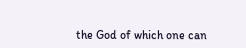the God of which one can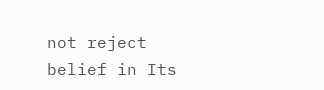not reject belief in Its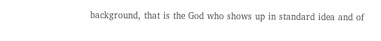background, that is the God who shows up in standard idea and of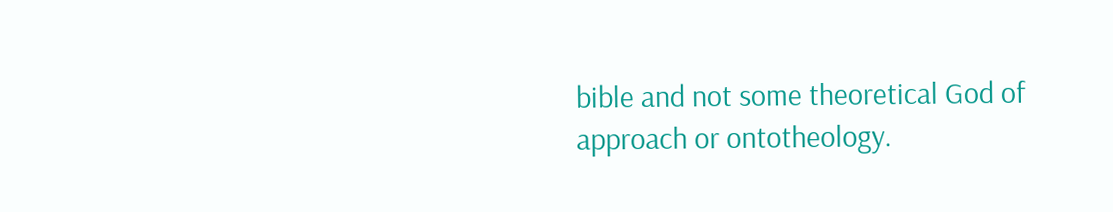bible and not some theoretical God of approach or ontotheology.